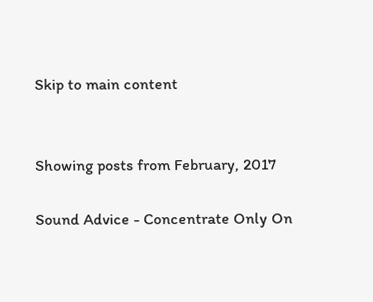Skip to main content


Showing posts from February, 2017

Sound Advice - Concentrate Only On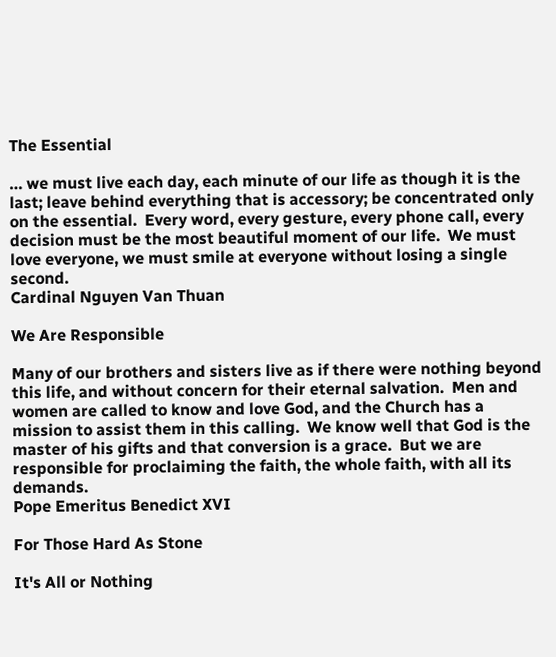The Essential

… we must live each day, each minute of our life as though it is the last; leave behind everything that is accessory; be concentrated only on the essential.  Every word, every gesture, every phone call, every decision must be the most beautiful moment of our life.  We must love everyone, we must smile at everyone without losing a single second.
Cardinal Nguyen Van Thuan

We Are Responsible

Many of our brothers and sisters live as if there were nothing beyond this life, and without concern for their eternal salvation.  Men and women are called to know and love God, and the Church has a mission to assist them in this calling.  We know well that God is the master of his gifts and that conversion is a grace.  But we are responsible for proclaiming the faith, the whole faith, with all its demands.
Pope Emeritus Benedict XVI

For Those Hard As Stone

It's All or Nothing